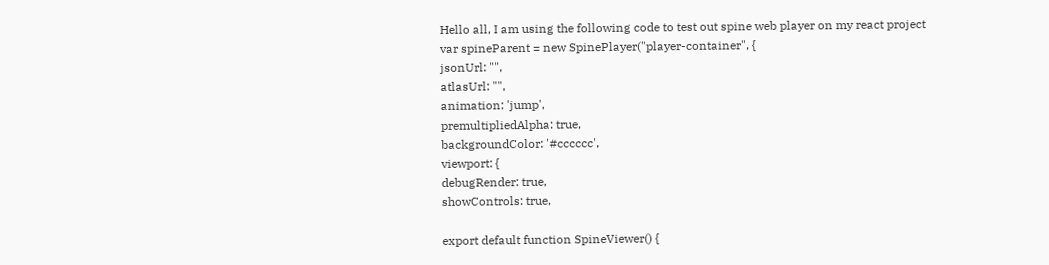Hello all, I am using the following code to test out spine web player on my react project
var spineParent = new SpinePlayer("player-container", {
jsonUrl: "",
atlasUrl: "",
animation: 'jump',
premultipliedAlpha: true,
backgroundColor: '#cccccc',
viewport: {
debugRender: true,
showControls: true,

export default function SpineViewer() {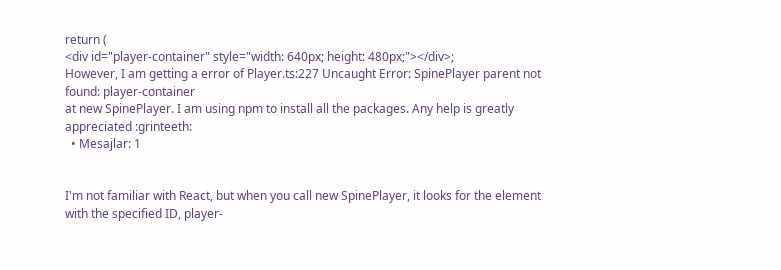return (
<div id="player-container" style="width: 640px; height: 480px;"></div>;
However, I am getting a error of Player.ts:227 Uncaught Error: SpinePlayer parent not found: player-container
at new SpinePlayer. I am using npm to install all the packages. Any help is greatly appreciated :grinteeth:
  • Mesajlar: 1


I'm not familiar with React, but when you call new SpinePlayer, it looks for the element with the specified ID, player-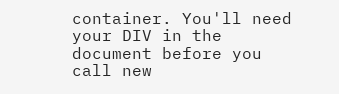container. You'll need your DIV in the document before you call new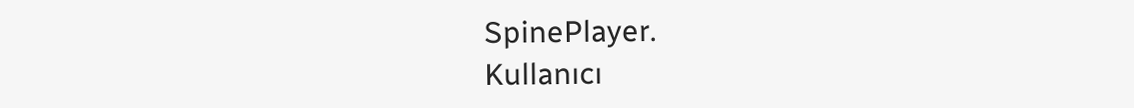SpinePlayer.
Kullanıcı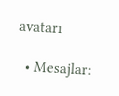avatarı

  • Mesajlar: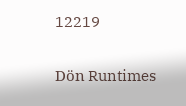12219

Dön Runtimes